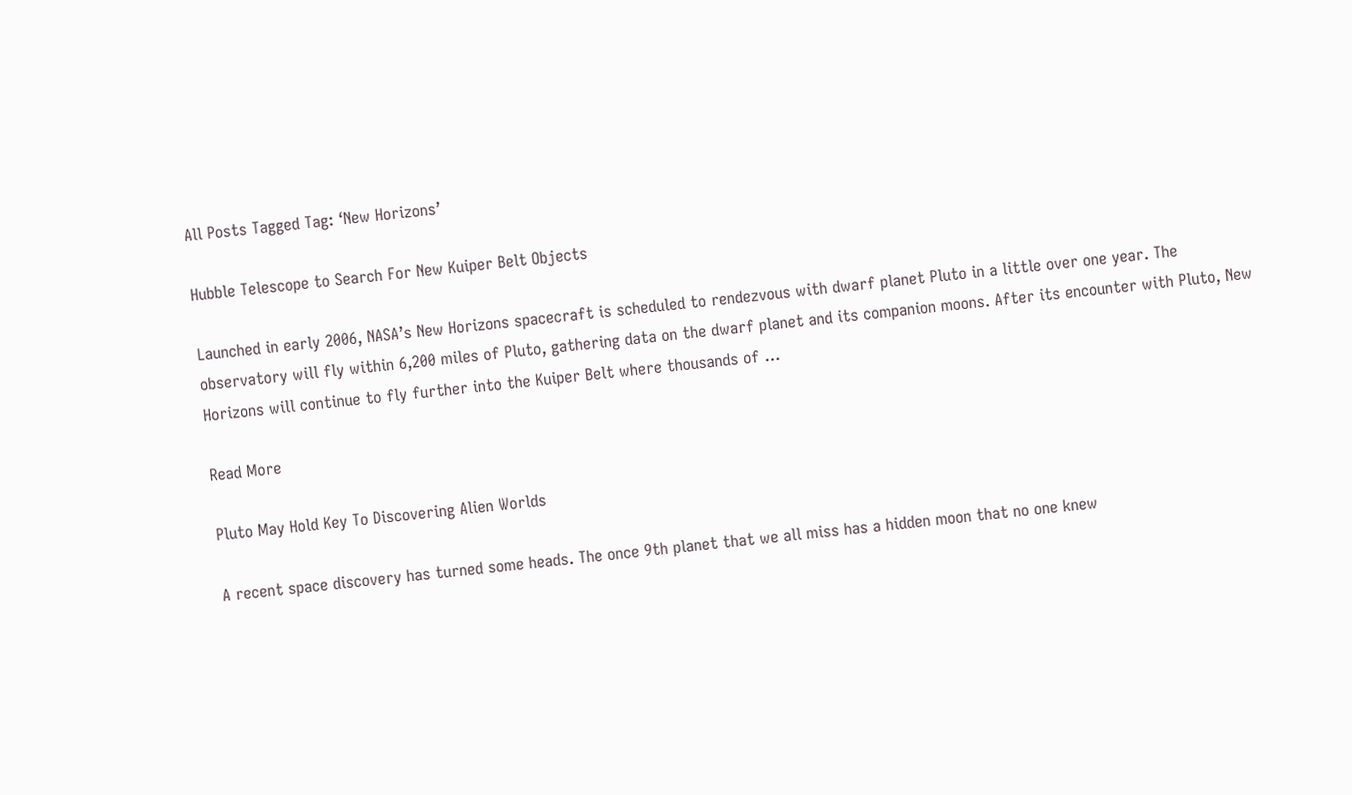All Posts Tagged Tag: ‘New Horizons’

Hubble Telescope to Search For New Kuiper Belt Objects

Launched in early 2006, NASA’s New Horizons spacecraft is scheduled to rendezvous with dwarf planet Pluto in a little over one year. The observatory will fly within 6,200 miles of Pluto, gathering data on the dwarf planet and its companion moons. After its encounter with Pluto, New Horizons will continue to fly further into the Kuiper Belt where thousands of …

Read More

Pluto May Hold Key To Discovering Alien Worlds

A recent space discovery has turned some heads. The once 9th planet that we all miss has a hidden moon that no one knew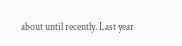about until recently. Last year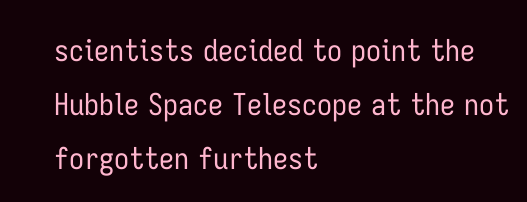scientists decided to point the Hubble Space Telescope at the not forgotten furthest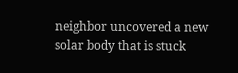neighbor uncovered a new solar body that is stuck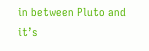in between Pluto and it’s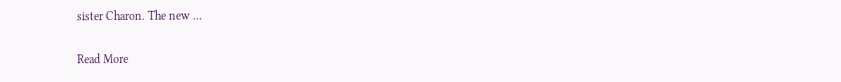sister Charon. The new …

Read More